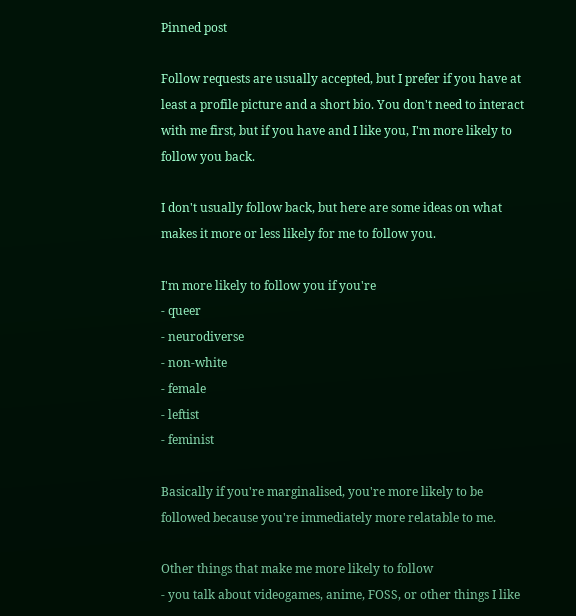Pinned post

Follow requests are usually accepted, but I prefer if you have at least a profile picture and a short bio. You don't need to interact with me first, but if you have and I like you, I'm more likely to follow you back.

I don't usually follow back, but here are some ideas on what makes it more or less likely for me to follow you.

I'm more likely to follow you if you're
- queer
- neurodiverse
- non-white
- female
- leftist
- feminist

Basically if you're marginalised, you're more likely to be followed because you're immediately more relatable to me.

Other things that make me more likely to follow
- you talk about videogames, anime, FOSS, or other things I like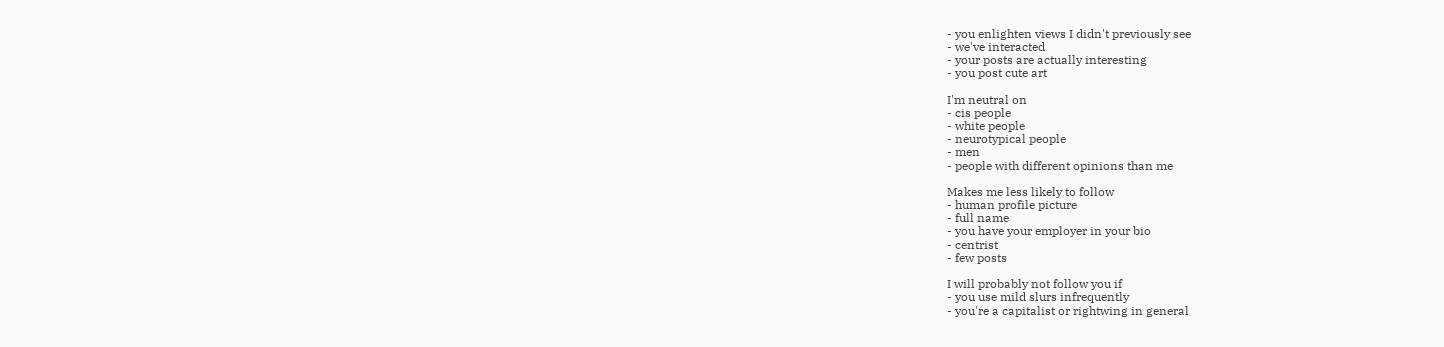- you enlighten views I didn't previously see
- we've interacted
- your posts are actually interesting
- you post cute art

I'm neutral on
- cis people
- white people
- neurotypical people
- men
- people with different opinions than me

Makes me less likely to follow
- human profile picture
- full name
- you have your employer in your bio
- centrist
- few posts

I will probably not follow you if
- you use mild slurs infrequently
- you're a capitalist or rightwing in general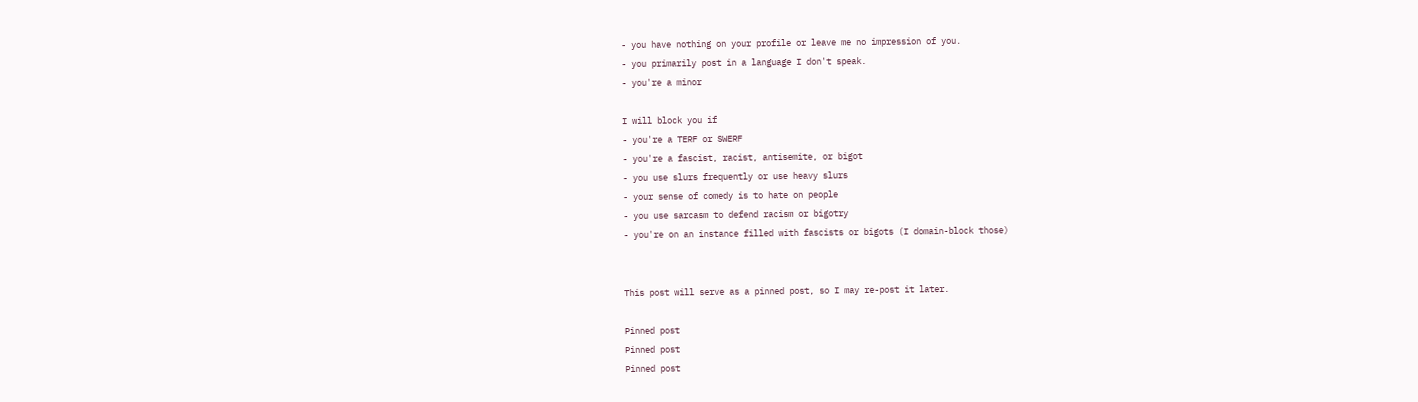- you have nothing on your profile or leave me no impression of you.
- you primarily post in a language I don't speak.
- you're a minor

I will block you if
- you're a TERF or SWERF
- you're a fascist, racist, antisemite, or bigot
- you use slurs frequently or use heavy slurs
- your sense of comedy is to hate on people
- you use sarcasm to defend racism or bigotry
- you're on an instance filled with fascists or bigots (I domain-block those)


This post will serve as a pinned post, so I may re-post it later.

Pinned post
Pinned post
Pinned post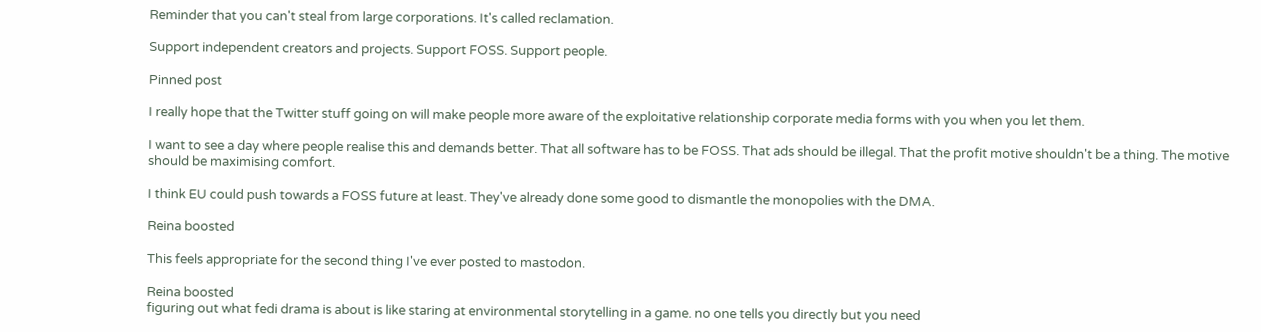Reminder that you can't steal from large corporations. It's called reclamation.

Support independent creators and projects. Support FOSS. Support people.

Pinned post

I really hope that the Twitter stuff going on will make people more aware of the exploitative relationship corporate media forms with you when you let them.

I want to see a day where people realise this and demands better. That all software has to be FOSS. That ads should be illegal. That the profit motive shouldn't be a thing. The motive should be maximising comfort.

I think EU could push towards a FOSS future at least. They've already done some good to dismantle the monopolies with the DMA.

Reina boosted

This feels appropriate for the second thing I've ever posted to mastodon.

Reina boosted
figuring out what fedi drama is about is like staring at environmental storytelling in a game. no one tells you directly but you need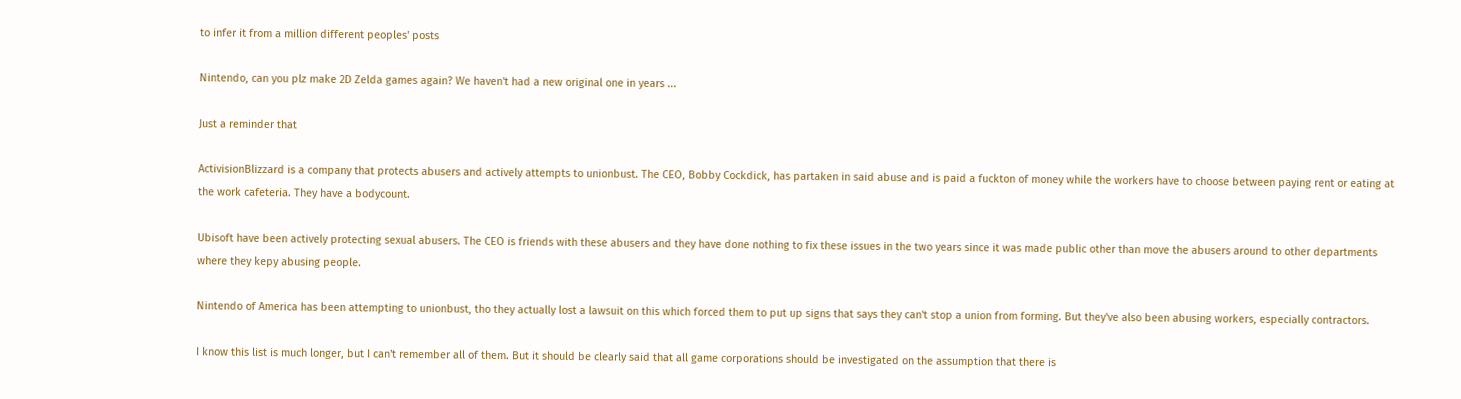to infer it from a million different peoples' posts

Nintendo, can you plz make 2D Zelda games again? We haven't had a new original one in years ...

Just a reminder that

ActivisionBlizzard is a company that protects abusers and actively attempts to unionbust. The CEO, Bobby Cockdick, has partaken in said abuse and is paid a fuckton of money while the workers have to choose between paying rent or eating at the work cafeteria. They have a bodycount.

Ubisoft have been actively protecting sexual abusers. The CEO is friends with these abusers and they have done nothing to fix these issues in the two years since it was made public other than move the abusers around to other departments where they kepy abusing people.

Nintendo of America has been attempting to unionbust, tho they actually lost a lawsuit on this which forced them to put up signs that says they can't stop a union from forming. But they've also been abusing workers, especially contractors.

I know this list is much longer, but I can't remember all of them. But it should be clearly said that all game corporations should be investigated on the assumption that there is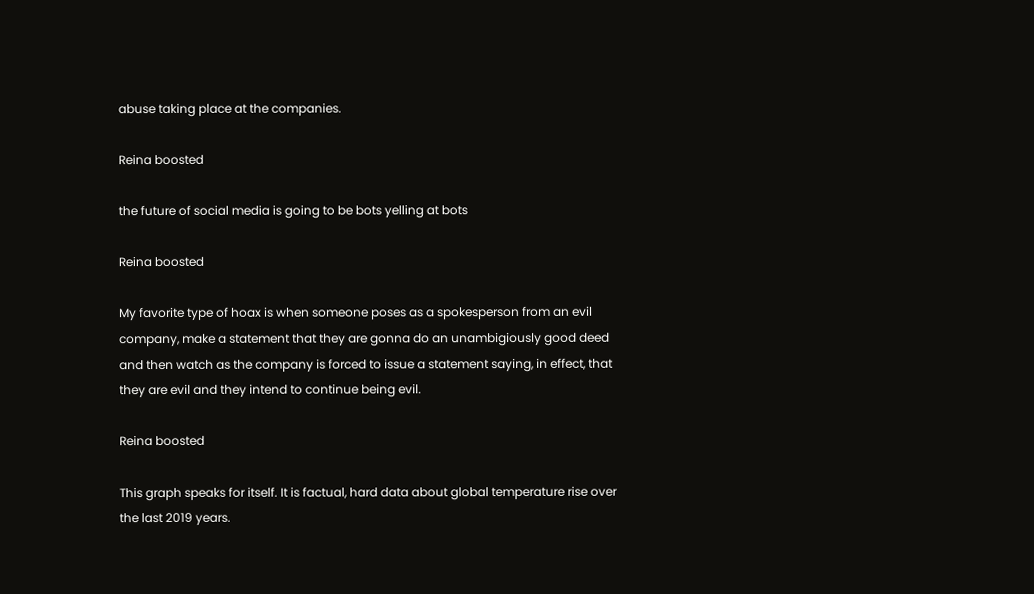abuse taking place at the companies.

Reina boosted

the future of social media is going to be bots yelling at bots

Reina boosted

My favorite type of hoax is when someone poses as a spokesperson from an evil company, make a statement that they are gonna do an unambigiously good deed and then watch as the company is forced to issue a statement saying, in effect, that they are evil and they intend to continue being evil.

Reina boosted

This graph speaks for itself. It is factual, hard data about global temperature rise over the last 2019 years.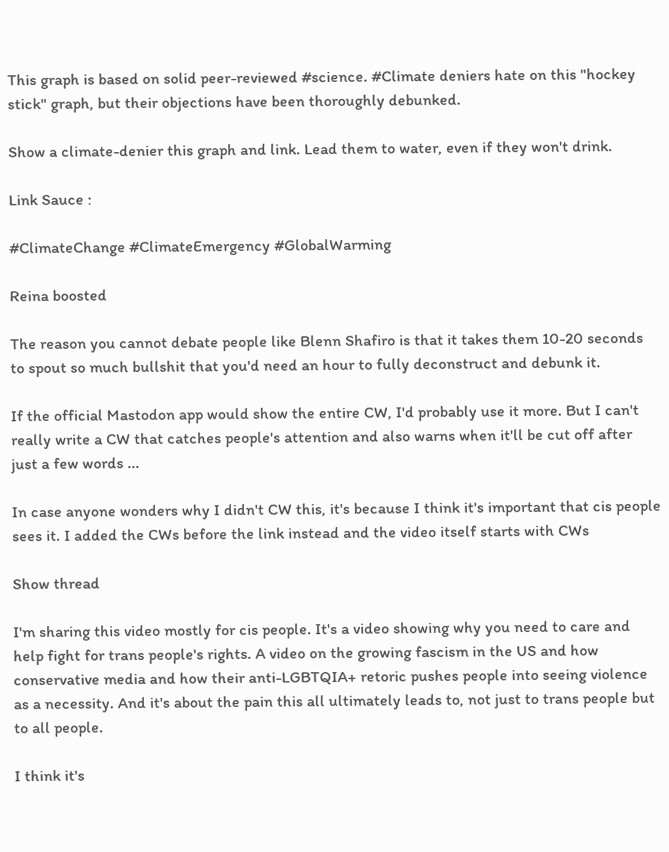This graph is based on solid peer-reviewed #science. #Climate deniers hate on this "hockey stick" graph, but their objections have been thoroughly debunked.

Show a climate-denier this graph and link. Lead them to water, even if they won't drink.

Link Sauce :

#ClimateChange #ClimateEmergency #GlobalWarming

Reina boosted

The reason you cannot debate people like Blenn Shafiro is that it takes them 10-20 seconds to spout so much bullshit that you'd need an hour to fully deconstruct and debunk it.

If the official Mastodon app would show the entire CW, I'd probably use it more. But I can't really write a CW that catches people's attention and also warns when it'll be cut off after just a few words ...

In case anyone wonders why I didn't CW this, it's because I think it's important that cis people sees it. I added the CWs before the link instead and the video itself starts with CWs

Show thread

I'm sharing this video mostly for cis people. It's a video showing why you need to care and help fight for trans people's rights. A video on the growing fascism in the US and how conservative media and how their anti-LGBTQIA+ retoric pushes people into seeing violence as a necessity. And it's about the pain this all ultimately leads to, not just to trans people but to all people.

I think it's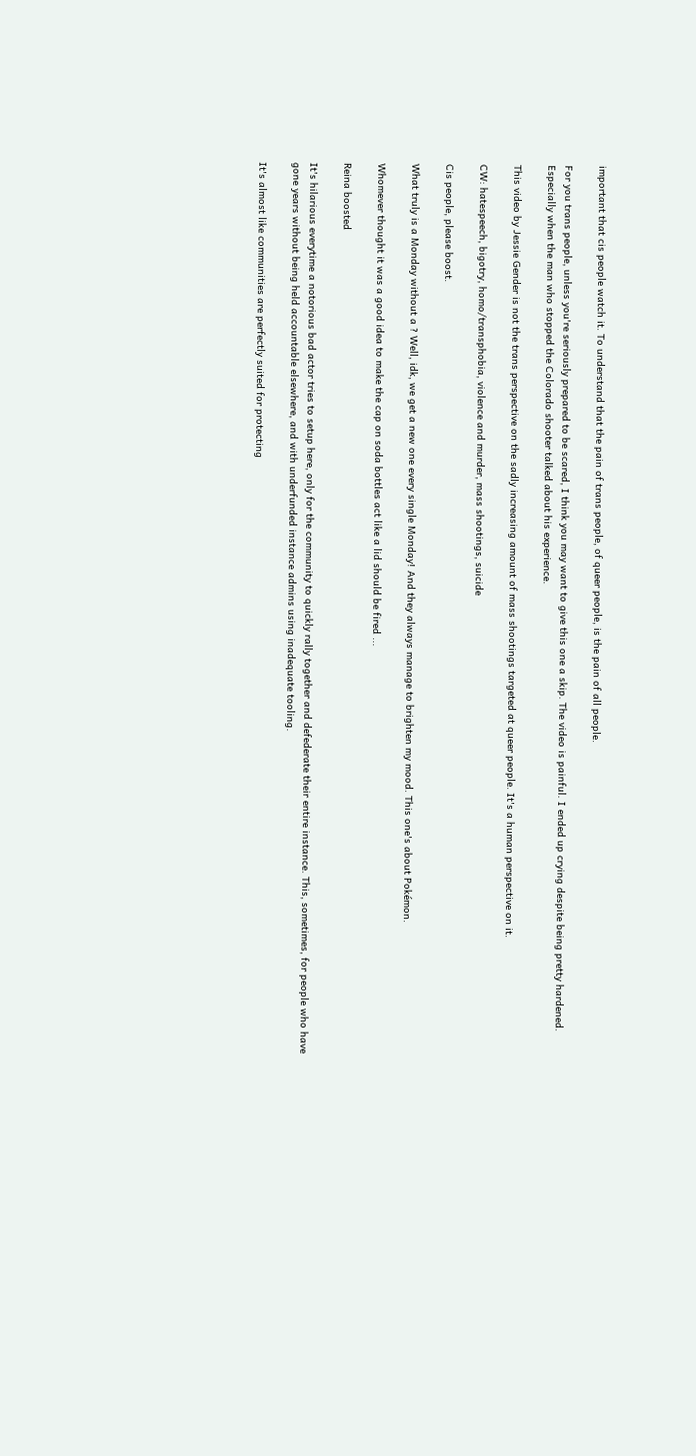important that cis people watch it. To understand that the pain of trans people, of queer people, is the pain of all people.

For you trans people, unless you're seriously prepared to be scared, I think you may want to give this one a skip. The video is painful. I ended up crying despite being pretty hardened. Especially when the man who stopped the Colorado shooter talked about his experience.

This video by Jessie Gender is not the trans perspective on the sadly increasing amount of mass shootings targeted at queer people. It's a human perspective on it.

CW: hatespeech, bigotry, homo/transphobia, violence and murder, mass shootings, suicide

Cis people, please boost.

What truly is a Monday without a ? Well, idk, we get a new one every single Monday! And they always manage to brighten my mood. This one's about Pokémon.

Whomever thought it was a good idea to make the cap on soda bottles act like a lid should be fired ...

Reina boosted

It's hilarious everytime a notorious bad actor tries to setup here, only for the community to quickly rally together and defederate their entire instance. This, sometimes, for people who have gone years without being held accountable elsewhere, and with underfunded instance admins using inadequate tooling.

It's almost like communities are perfectly suited for protecting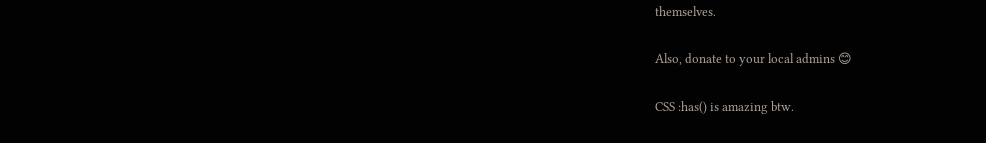themselves.

Also, donate to your local admins 😊

CSS :has() is amazing btw.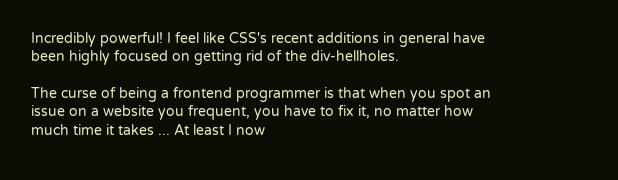Incredibly powerful! I feel like CSS's recent additions in general have been highly focused on getting rid of the div-hellholes.

The curse of being a frontend programmer is that when you spot an issue on a website you frequent, you have to fix it, no matter how much time it takes ... At least I now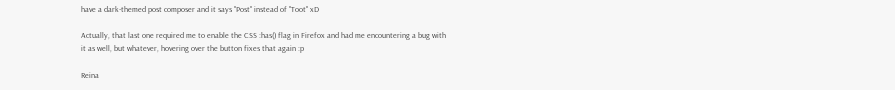have a dark-themed post composer and it says "Post" instead of "Toot" xD

Actually, that last one required me to enable the CSS :has() flag in Firefox and had me encountering a bug with it as well, but whatever, hovering over the button fixes that again :p

Reina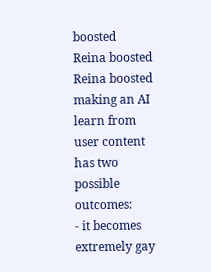boosted
Reina boosted
Reina boosted
making an AI learn from user content has two possible outcomes:
- it becomes extremely gay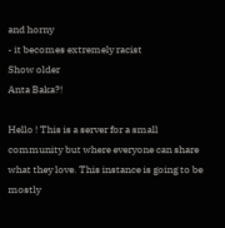and horny
- it becomes extremely racist
Show older
Anta Baka?!

Hello ! This is a server for a small community but where everyone can share what they love. This instance is going to be mostly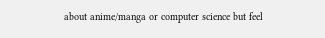about anime/manga or computer science but feel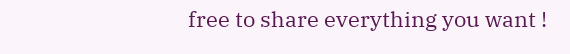free to share everything you want !